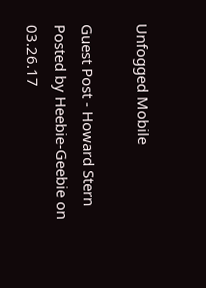Unfogged Mobile

Guest Post - Howard Stern
Posted by Heebie-Geebie on 03.26.17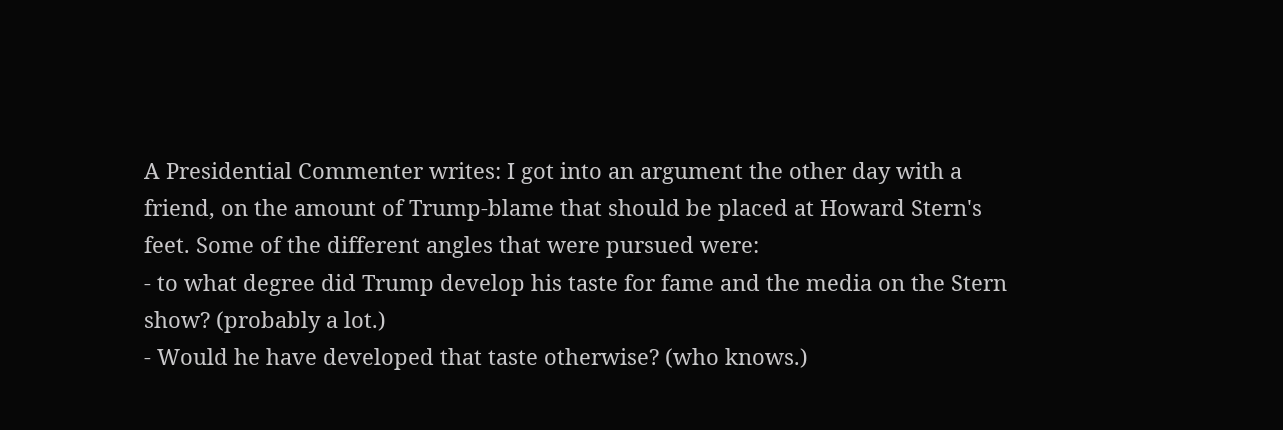A Presidential Commenter writes: I got into an argument the other day with a friend, on the amount of Trump-blame that should be placed at Howard Stern's feet. Some of the different angles that were pursued were:
- to what degree did Trump develop his taste for fame and the media on the Stern show? (probably a lot.)
- Would he have developed that taste otherwise? (who knows.)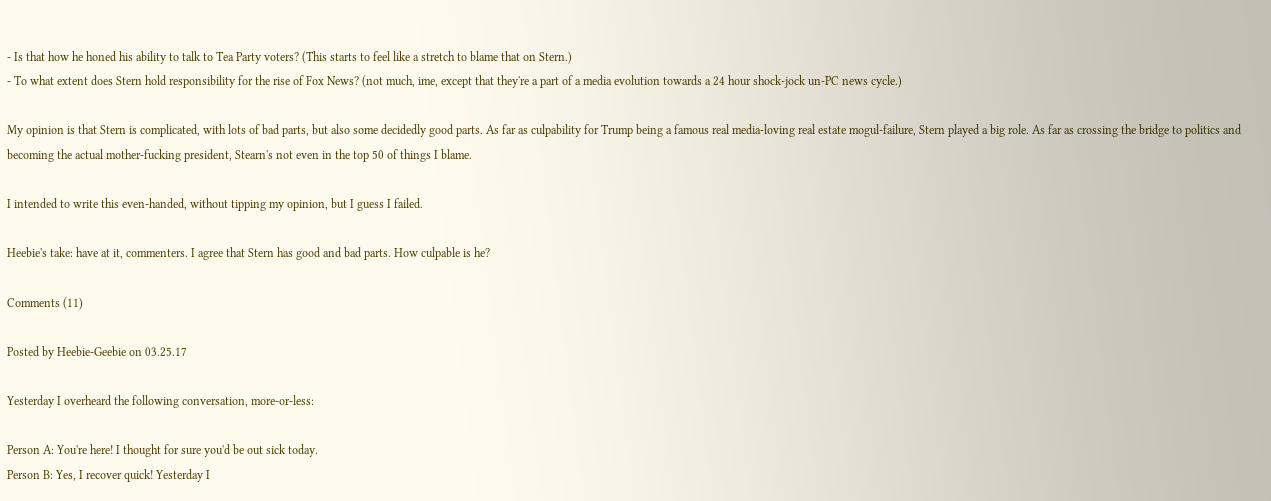- Is that how he honed his ability to talk to Tea Party voters? (This starts to feel like a stretch to blame that on Stern.)
- To what extent does Stern hold responsibility for the rise of Fox News? (not much, ime, except that they're a part of a media evolution towards a 24 hour shock-jock un-PC news cycle.)

My opinion is that Stern is complicated, with lots of bad parts, but also some decidedly good parts. As far as culpability for Trump being a famous real media-loving real estate mogul-failure, Stern played a big role. As far as crossing the bridge to politics and becoming the actual mother-fucking president, Stearn's not even in the top 50 of things I blame.

I intended to write this even-handed, without tipping my opinion, but I guess I failed.

Heebie's take: have at it, commenters. I agree that Stern has good and bad parts. How culpable is he?

Comments (11)

Posted by Heebie-Geebie on 03.25.17

Yesterday I overheard the following conversation, more-or-less:

Person A: You're here! I thought for sure you'd be out sick today.
Person B: Yes, I recover quick! Yesterday I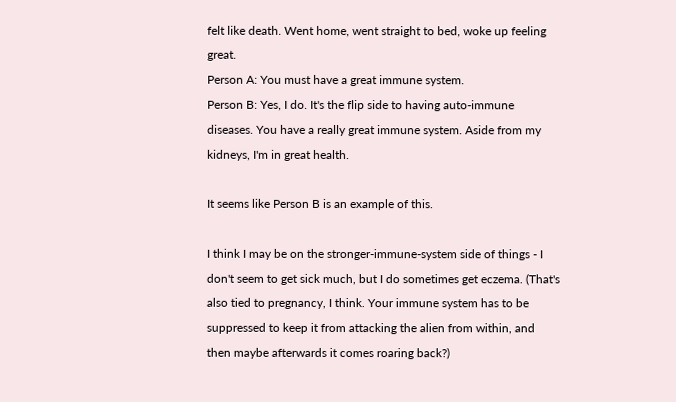felt like death. Went home, went straight to bed, woke up feeling great.
Person A: You must have a great immune system.
Person B: Yes, I do. It's the flip side to having auto-immune diseases. You have a really great immune system. Aside from my kidneys, I'm in great health.

It seems like Person B is an example of this.

I think I may be on the stronger-immune-system side of things - I don't seem to get sick much, but I do sometimes get eczema. (That's also tied to pregnancy, I think. Your immune system has to be suppressed to keep it from attacking the alien from within, and then maybe afterwards it comes roaring back?)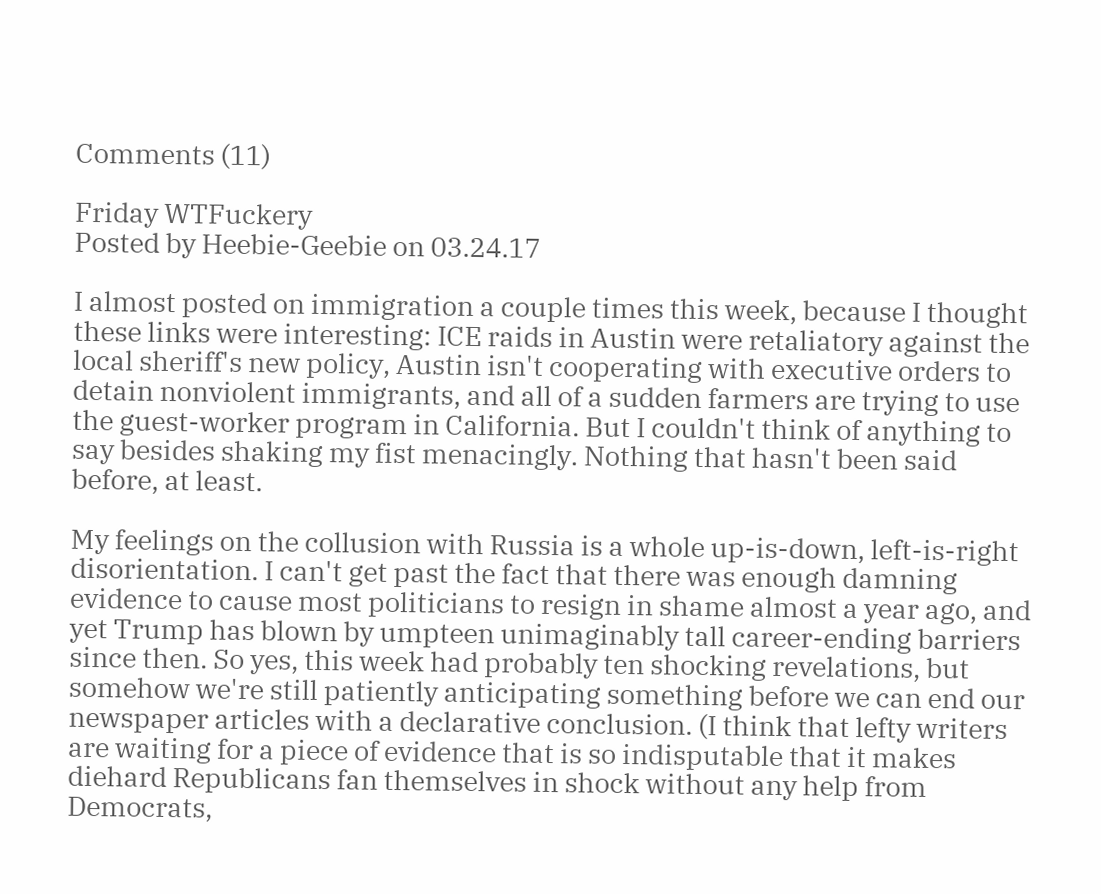Comments (11)

Friday WTFuckery
Posted by Heebie-Geebie on 03.24.17

I almost posted on immigration a couple times this week, because I thought these links were interesting: ICE raids in Austin were retaliatory against the local sheriff's new policy, Austin isn't cooperating with executive orders to detain nonviolent immigrants, and all of a sudden farmers are trying to use the guest-worker program in California. But I couldn't think of anything to say besides shaking my fist menacingly. Nothing that hasn't been said before, at least.

My feelings on the collusion with Russia is a whole up-is-down, left-is-right disorientation. I can't get past the fact that there was enough damning evidence to cause most politicians to resign in shame almost a year ago, and yet Trump has blown by umpteen unimaginably tall career-ending barriers since then. So yes, this week had probably ten shocking revelations, but somehow we're still patiently anticipating something before we can end our newspaper articles with a declarative conclusion. (I think that lefty writers are waiting for a piece of evidence that is so indisputable that it makes diehard Republicans fan themselves in shock without any help from Democrats,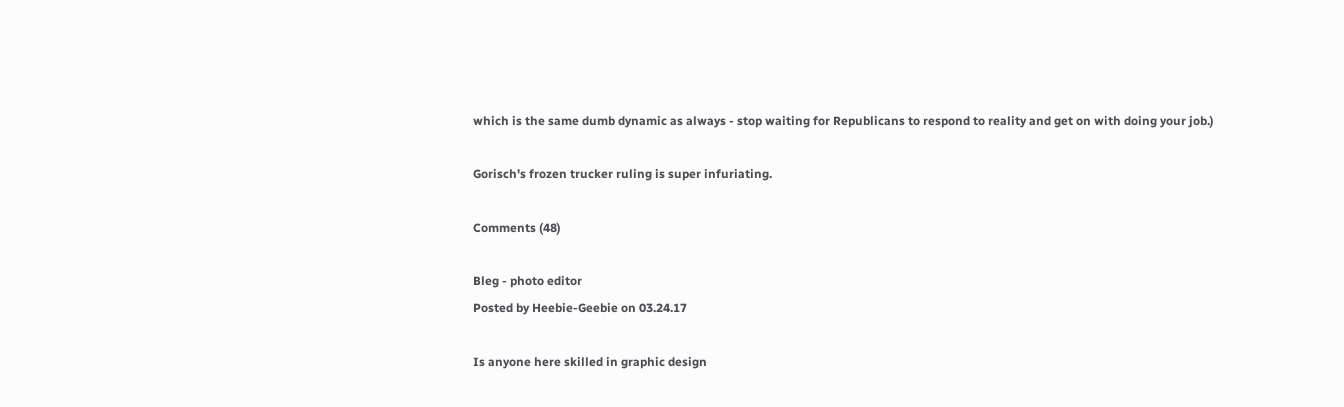which is the same dumb dynamic as always - stop waiting for Republicans to respond to reality and get on with doing your job.)

Gorisch's frozen trucker ruling is super infuriating.

Comments (48)

Bleg - photo editor
Posted by Heebie-Geebie on 03.24.17

Is anyone here skilled in graphic design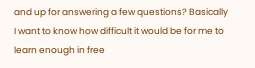and up for answering a few questions? Basically I want to know how difficult it would be for me to learn enough in free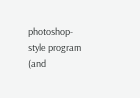photoshop-style program (and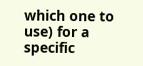which one to use) for a specific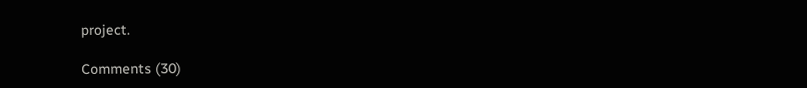project.

Comments (30)